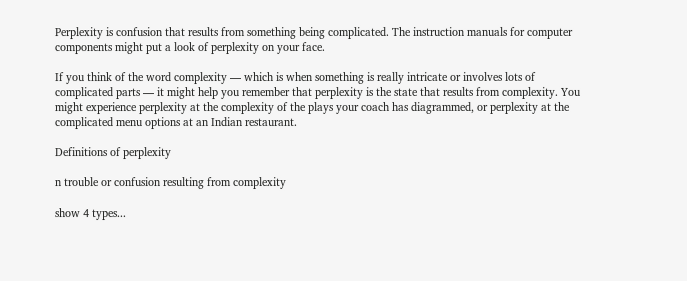Perplexity is confusion that results from something being complicated. The instruction manuals for computer components might put a look of perplexity on your face.

If you think of the word complexity — which is when something is really intricate or involves lots of complicated parts — it might help you remember that perplexity is the state that results from complexity. You might experience perplexity at the complexity of the plays your coach has diagrammed, or perplexity at the complicated menu options at an Indian restaurant.

Definitions of perplexity

n trouble or confusion resulting from complexity

show 4 types...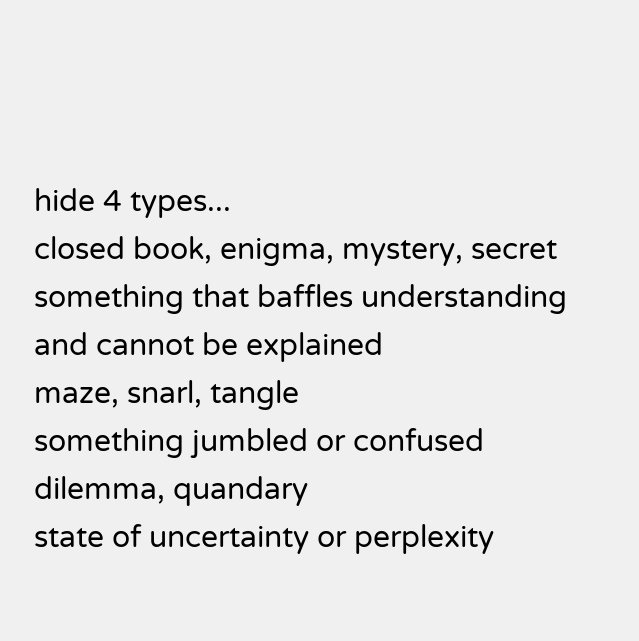hide 4 types...
closed book, enigma, mystery, secret
something that baffles understanding and cannot be explained
maze, snarl, tangle
something jumbled or confused
dilemma, quandary
state of uncertainty or perplexity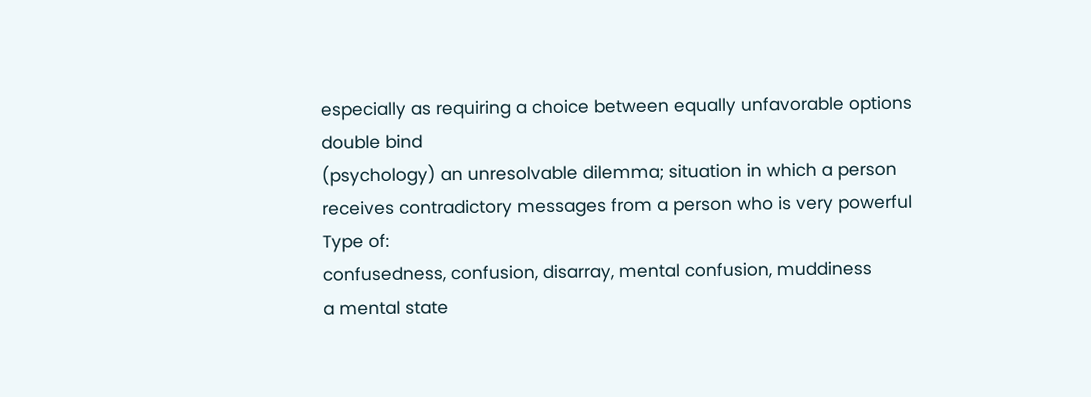especially as requiring a choice between equally unfavorable options
double bind
(psychology) an unresolvable dilemma; situation in which a person receives contradictory messages from a person who is very powerful
Type of:
confusedness, confusion, disarray, mental confusion, muddiness
a mental state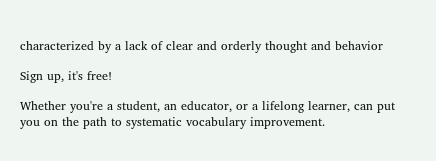characterized by a lack of clear and orderly thought and behavior

Sign up, it's free!

Whether you're a student, an educator, or a lifelong learner, can put you on the path to systematic vocabulary improvement.